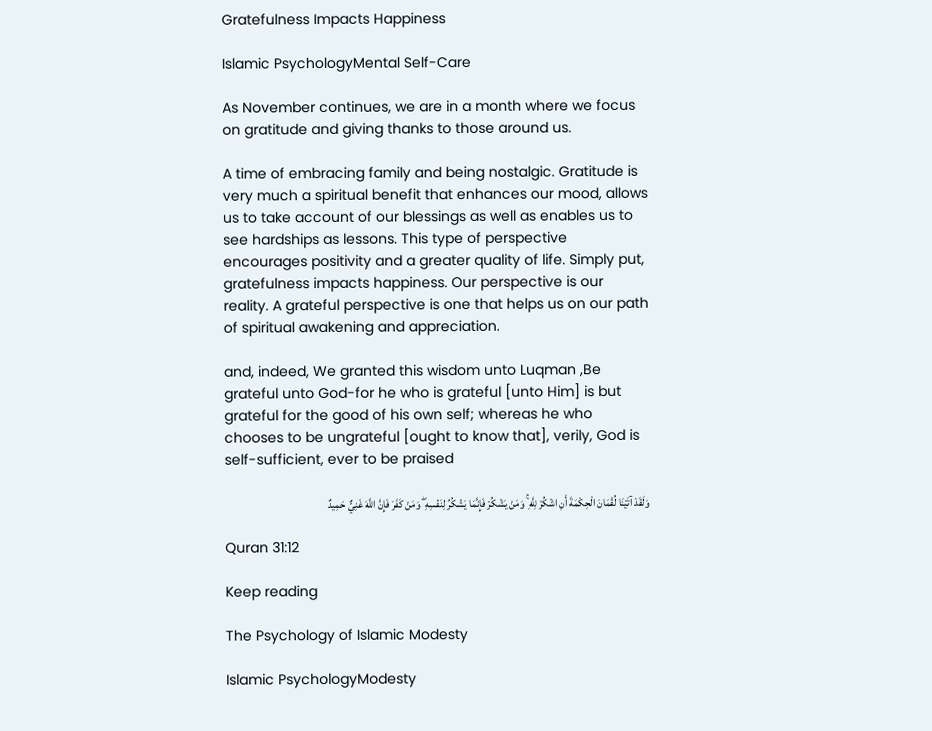Gratefulness Impacts Happiness

Islamic PsychologyMental Self-Care

As November continues, we are in a month where we focus on gratitude and giving thanks to those around us.

A time of embracing family and being nostalgic. Gratitude is very much a spiritual benefit that enhances our mood, allows us to take account of our blessings as well as enables us to see hardships as lessons. This type of perspective encourages positivity and a greater quality of life. Simply put, gratefulness impacts happiness. Our perspective is our reality. A grateful perspective is one that helps us on our path of spiritual awakening and appreciation.

and, indeed, We granted this wisdom unto Luqman ,Be grateful unto God-for he who is grateful [unto Him] is but grateful for the good of his own self; whereas he who chooses to be ungrateful [ought to know that], verily, God is self-sufficient, ever to be praised

وَلَقَدْ آتَيْنَا لُقْمَانَ الْحِكْمَةَ أَنِ اشْكُرْ لِلَّهِ ۚ وَمَنْ يَشْكُرْ فَإِنَّمَا يَشْكُرُ لِنَفْسِهِ ۖ وَمَنْ كَفَرَ فَإِنَّ اللَّهَ غَنِيٌّ حَمِيدٌ

Quran 31:12

Keep reading

The Psychology of Islamic Modesty

Islamic PsychologyModesty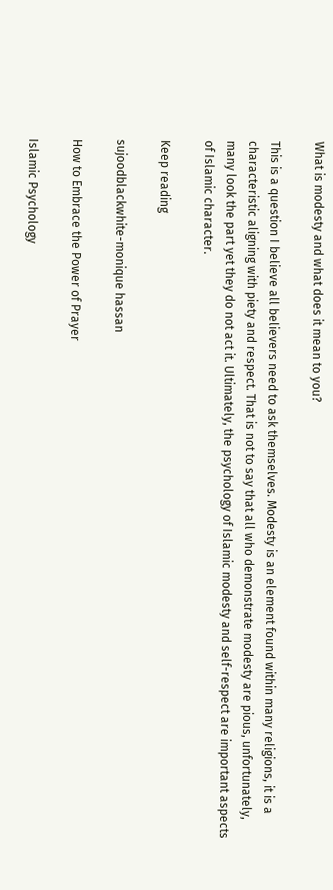What is modesty and what does it mean to you?

This is a question I believe all believers need to ask themselves. Modesty is an element found within many religions, it is a characteristic aligning with piety and respect. That is not to say that all who demonstrate modesty are pious, unfortunately, many look the part yet they do not act it. Ultimately, the psychology of Islamic modesty and self-respect are important aspects of Islamic character.

Keep reading

sujoodblackwhite-monique hassan

How to Embrace the Power of Prayer

Islamic Psychology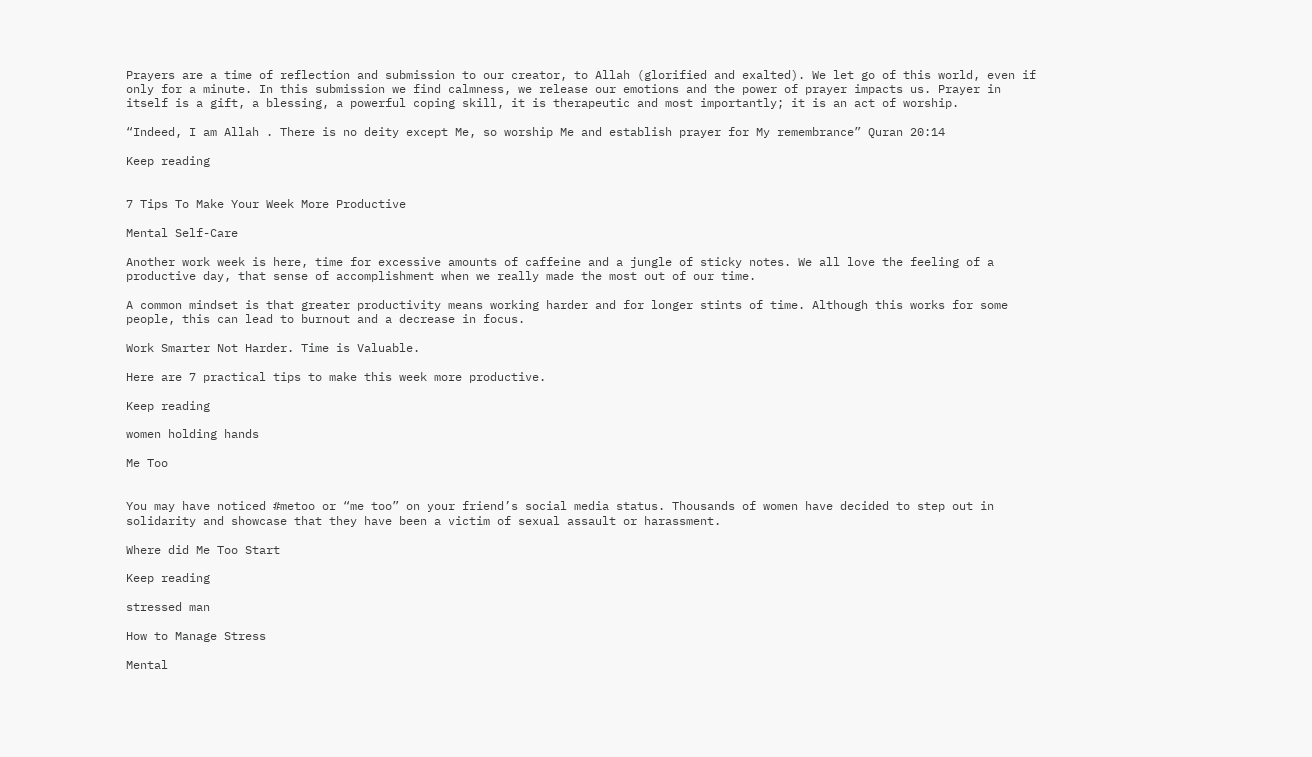Prayers are a time of reflection and submission to our creator, to Allah (glorified and exalted). We let go of this world, even if only for a minute. In this submission we find calmness, we release our emotions and the power of prayer impacts us. Prayer in itself is a gift, a blessing, a powerful coping skill, it is therapeutic and most importantly; it is an act of worship.

“Indeed, I am Allah . There is no deity except Me, so worship Me and establish prayer for My remembrance” Quran 20:14

Keep reading


7 Tips To Make Your Week More Productive

Mental Self-Care

Another work week is here, time for excessive amounts of caffeine and a jungle of sticky notes. We all love the feeling of a productive day, that sense of accomplishment when we really made the most out of our time.

A common mindset is that greater productivity means working harder and for longer stints of time. Although this works for some people, this can lead to burnout and a decrease in focus.

Work Smarter Not Harder. Time is Valuable.

Here are 7 practical tips to make this week more productive.

Keep reading

women holding hands

Me Too


You may have noticed #metoo or “me too” on your friend’s social media status. Thousands of women have decided to step out in solidarity and showcase that they have been a victim of sexual assault or harassment.

Where did Me Too Start

Keep reading

stressed man

How to Manage Stress

Mental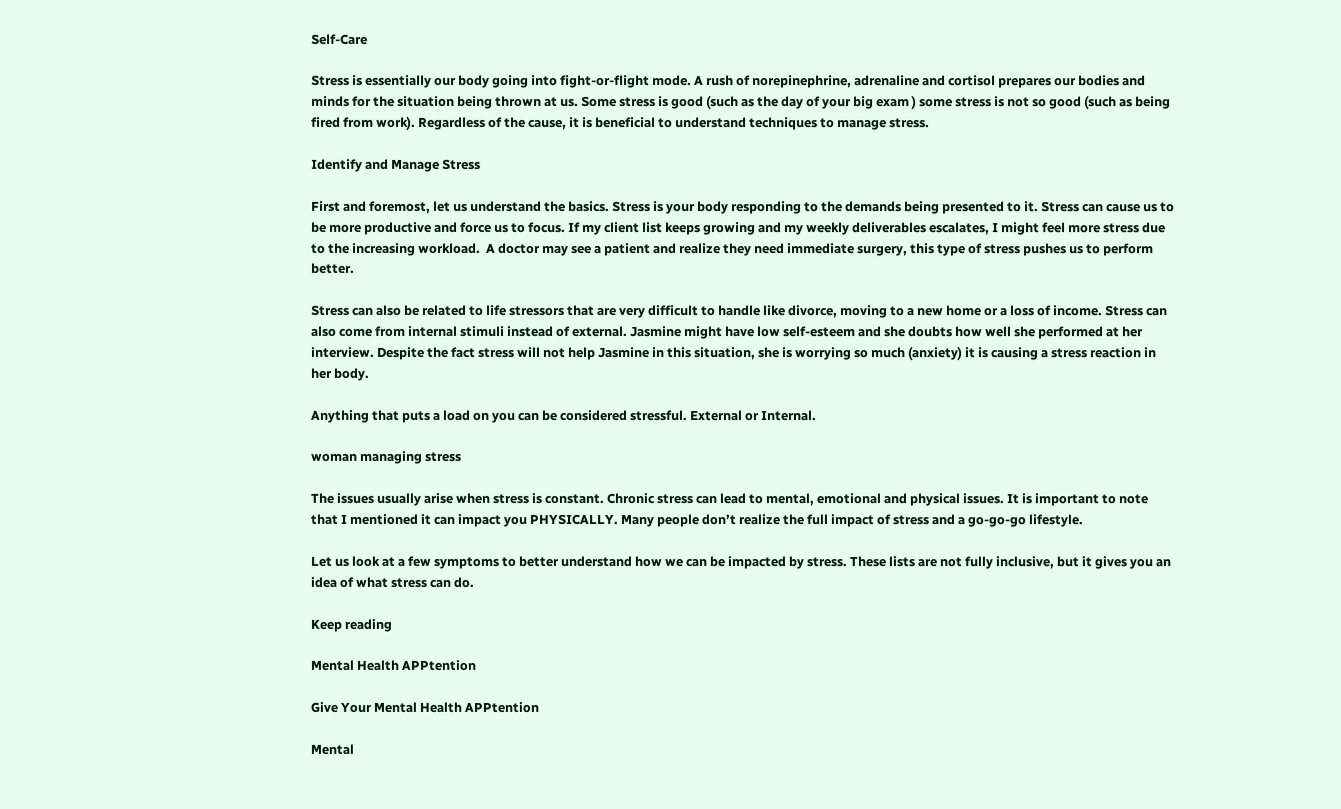Self-Care

Stress is essentially our body going into fight-or-flight mode. A rush of norepinephrine, adrenaline and cortisol prepares our bodies and minds for the situation being thrown at us. Some stress is good (such as the day of your big exam ) some stress is not so good (such as being fired from work). Regardless of the cause, it is beneficial to understand techniques to manage stress.

Identify and Manage Stress

First and foremost, let us understand the basics. Stress is your body responding to the demands being presented to it. Stress can cause us to be more productive and force us to focus. If my client list keeps growing and my weekly deliverables escalates, I might feel more stress due to the increasing workload.  A doctor may see a patient and realize they need immediate surgery, this type of stress pushes us to perform better.

Stress can also be related to life stressors that are very difficult to handle like divorce, moving to a new home or a loss of income. Stress can also come from internal stimuli instead of external. Jasmine might have low self-esteem and she doubts how well she performed at her interview. Despite the fact stress will not help Jasmine in this situation, she is worrying so much (anxiety) it is causing a stress reaction in her body.

Anything that puts a load on you can be considered stressful. External or Internal.

woman managing stress

The issues usually arise when stress is constant. Chronic stress can lead to mental, emotional and physical issues. It is important to note that I mentioned it can impact you PHYSICALLY. Many people don’t realize the full impact of stress and a go-go-go lifestyle.

Let us look at a few symptoms to better understand how we can be impacted by stress. These lists are not fully inclusive, but it gives you an idea of what stress can do.

Keep reading

Mental Health APPtention

Give Your Mental Health APPtention

Mental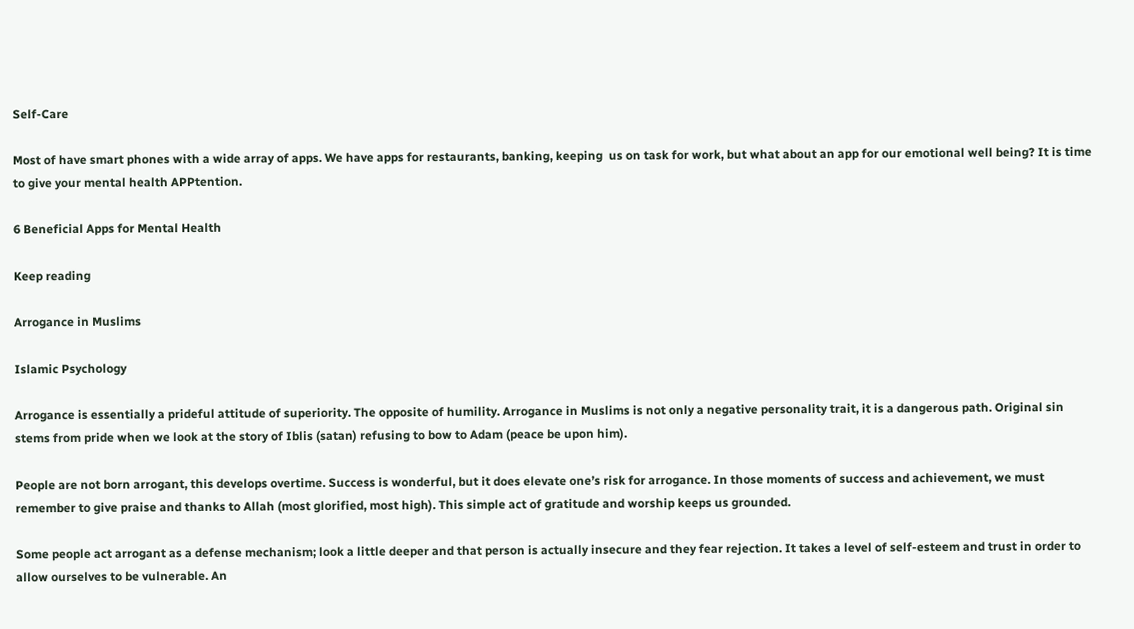Self-Care

Most of have smart phones with a wide array of apps. We have apps for restaurants, banking, keeping  us on task for work, but what about an app for our emotional well being? It is time to give your mental health APPtention.

6 Beneficial Apps for Mental Health

Keep reading

Arrogance in Muslims

Islamic Psychology

Arrogance is essentially a prideful attitude of superiority. The opposite of humility. Arrogance in Muslims is not only a negative personality trait, it is a dangerous path. Original sin stems from pride when we look at the story of Iblis (satan) refusing to bow to Adam (peace be upon him).

People are not born arrogant, this develops overtime. Success is wonderful, but it does elevate one’s risk for arrogance. In those moments of success and achievement, we must remember to give praise and thanks to Allah (most glorified, most high). This simple act of gratitude and worship keeps us grounded.

Some people act arrogant as a defense mechanism; look a little deeper and that person is actually insecure and they fear rejection. It takes a level of self-esteem and trust in order to allow ourselves to be vulnerable. An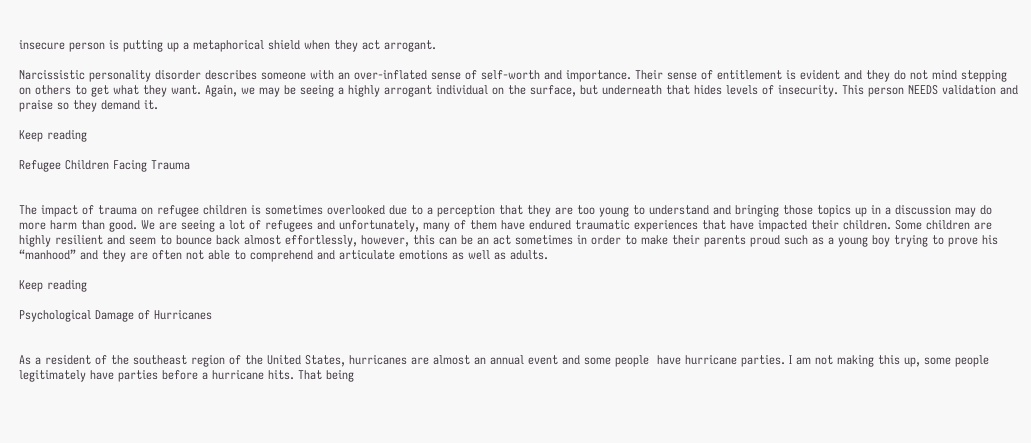insecure person is putting up a metaphorical shield when they act arrogant.

Narcissistic personality disorder describes someone with an over-inflated sense of self-worth and importance. Their sense of entitlement is evident and they do not mind stepping on others to get what they want. Again, we may be seeing a highly arrogant individual on the surface, but underneath that hides levels of insecurity. This person NEEDS validation and praise so they demand it.

Keep reading

Refugee Children Facing Trauma


The impact of trauma on refugee children is sometimes overlooked due to a perception that they are too young to understand and bringing those topics up in a discussion may do more harm than good. We are seeing a lot of refugees and unfortunately, many of them have endured traumatic experiences that have impacted their children. Some children are highly resilient and seem to bounce back almost effortlessly, however, this can be an act sometimes in order to make their parents proud such as a young boy trying to prove his “manhood” and they are often not able to comprehend and articulate emotions as well as adults.

Keep reading

Psychological Damage of Hurricanes


As a resident of the southeast region of the United States, hurricanes are almost an annual event and some people  have hurricane parties. I am not making this up, some people legitimately have parties before a hurricane hits. That being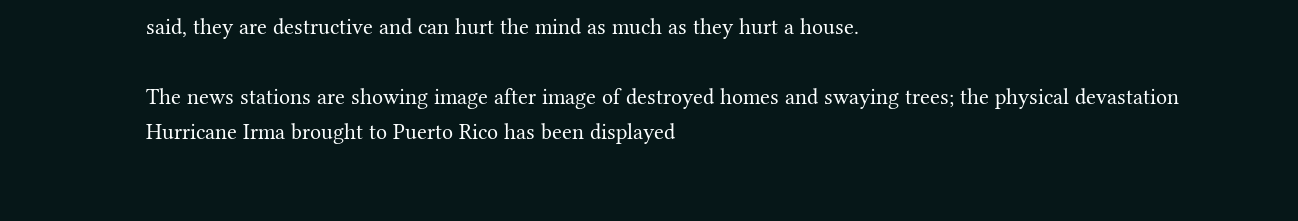said, they are destructive and can hurt the mind as much as they hurt a house.

The news stations are showing image after image of destroyed homes and swaying trees; the physical devastation Hurricane Irma brought to Puerto Rico has been displayed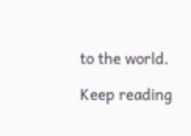to the world.

Keep reading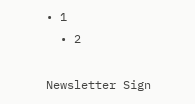• 1
  • 2

Newsletter Sign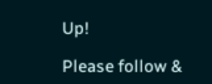Up!

Please follow &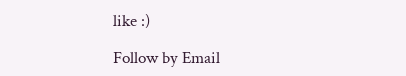like :)

Follow by Email